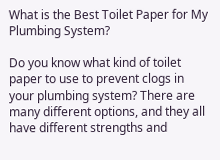What is the Best Toilet Paper for My Plumbing System?

Do you know what kind of toilet paper to use to prevent clogs in your plumbing system? There are many different options, and they all have different strengths and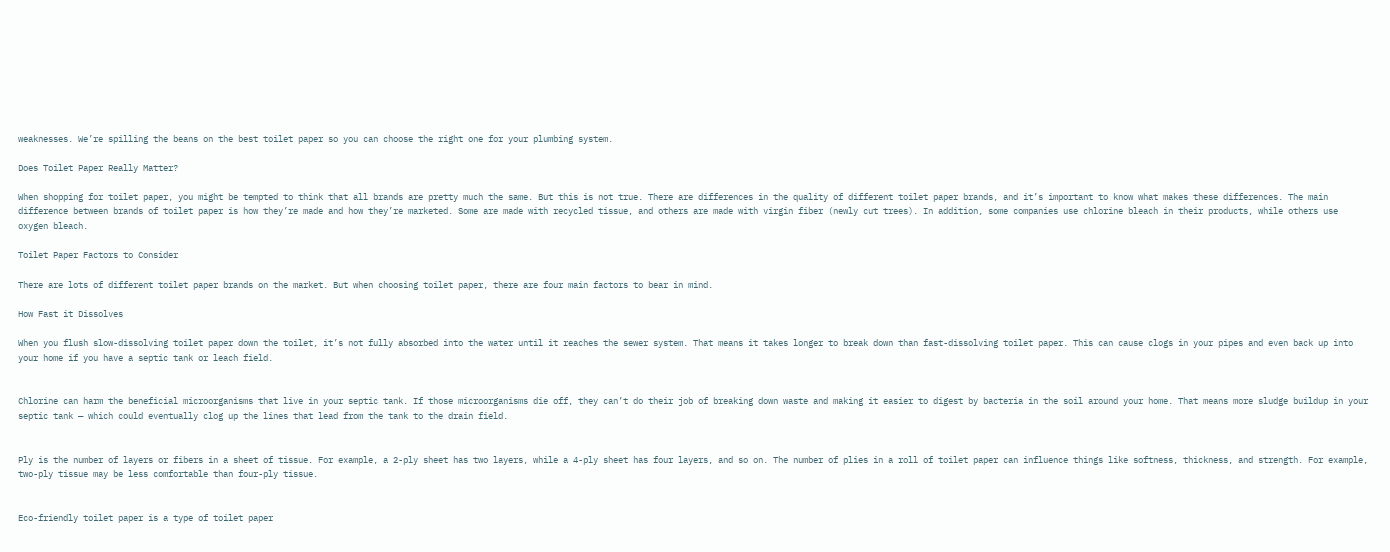weaknesses. We’re spilling the beans on the best toilet paper so you can choose the right one for your plumbing system.

Does Toilet Paper Really Matter?

When shopping for toilet paper, you might be tempted to think that all brands are pretty much the same. But this is not true. There are differences in the quality of different toilet paper brands, and it’s important to know what makes these differences. The main difference between brands of toilet paper is how they’re made and how they’re marketed. Some are made with recycled tissue, and others are made with virgin fiber (newly cut trees). In addition, some companies use chlorine bleach in their products, while others use oxygen bleach.

Toilet Paper Factors to Consider

There are lots of different toilet paper brands on the market. But when choosing toilet paper, there are four main factors to bear in mind.

How Fast it Dissolves

When you flush slow-dissolving toilet paper down the toilet, it’s not fully absorbed into the water until it reaches the sewer system. That means it takes longer to break down than fast-dissolving toilet paper. This can cause clogs in your pipes and even back up into your home if you have a septic tank or leach field.


Chlorine can harm the beneficial microorganisms that live in your septic tank. If those microorganisms die off, they can’t do their job of breaking down waste and making it easier to digest by bacteria in the soil around your home. That means more sludge buildup in your septic tank — which could eventually clog up the lines that lead from the tank to the drain field.


Ply is the number of layers or fibers in a sheet of tissue. For example, a 2-ply sheet has two layers, while a 4-ply sheet has four layers, and so on. The number of plies in a roll of toilet paper can influence things like softness, thickness, and strength. For example, two-ply tissue may be less comfortable than four-ply tissue.


Eco-friendly toilet paper is a type of toilet paper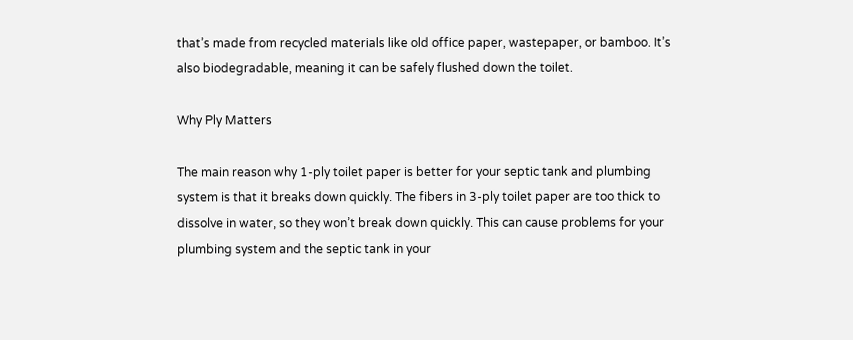that’s made from recycled materials like old office paper, wastepaper, or bamboo. It’s also biodegradable, meaning it can be safely flushed down the toilet.

Why Ply Matters

The main reason why 1-ply toilet paper is better for your septic tank and plumbing system is that it breaks down quickly. The fibers in 3-ply toilet paper are too thick to dissolve in water, so they won’t break down quickly. This can cause problems for your plumbing system and the septic tank in your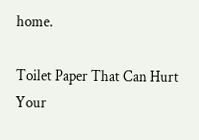home.

Toilet Paper That Can Hurt Your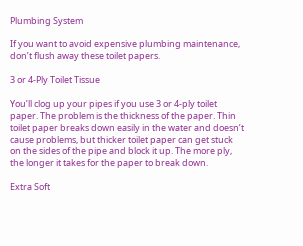Plumbing System

If you want to avoid expensive plumbing maintenance, don’t flush away these toilet papers.

3 or 4-Ply Toilet Tissue

You’ll clog up your pipes if you use 3 or 4-ply toilet paper. The problem is the thickness of the paper. Thin toilet paper breaks down easily in the water and doesn’t cause problems, but thicker toilet paper can get stuck on the sides of the pipe and block it up. The more ply, the longer it takes for the paper to break down.

Extra Soft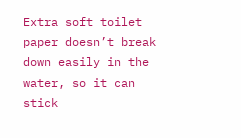Extra soft toilet paper doesn’t break down easily in the water, so it can stick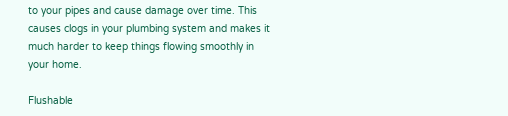to your pipes and cause damage over time. This causes clogs in your plumbing system and makes it much harder to keep things flowing smoothly in your home.

Flushable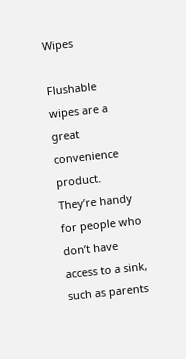Wipes

Flushable wipes are a great convenience product. They’re handy for people who don’t have access to a sink, such as parents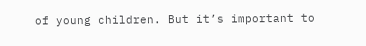of young children. But it’s important to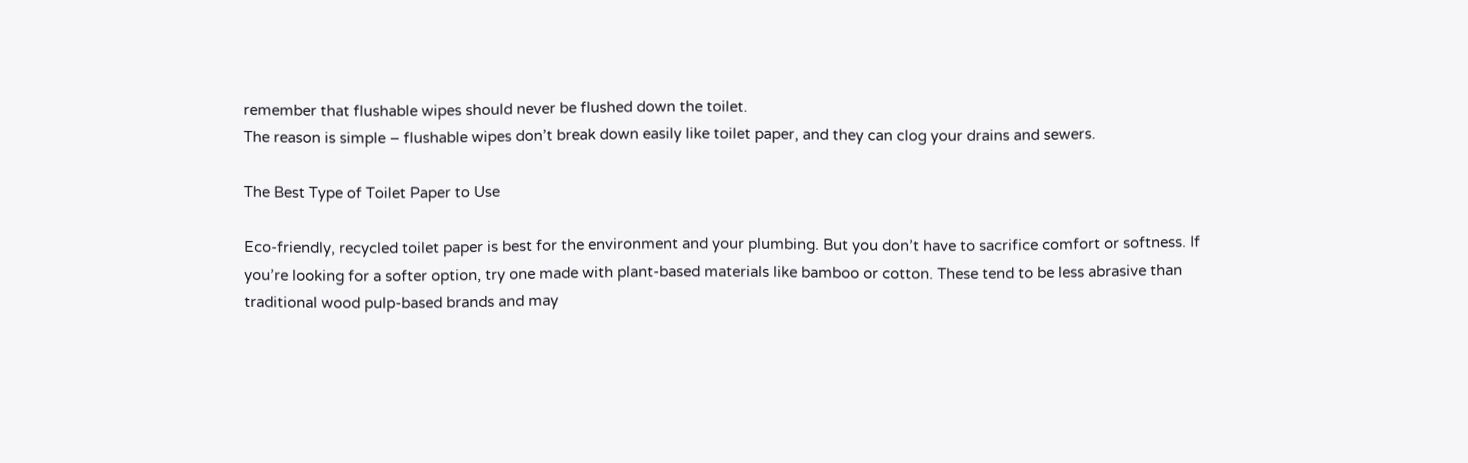remember that flushable wipes should never be flushed down the toilet.
The reason is simple – flushable wipes don’t break down easily like toilet paper, and they can clog your drains and sewers.

The Best Type of Toilet Paper to Use

Eco-friendly, recycled toilet paper is best for the environment and your plumbing. But you don’t have to sacrifice comfort or softness. If you’re looking for a softer option, try one made with plant-based materials like bamboo or cotton. These tend to be less abrasive than traditional wood pulp-based brands and may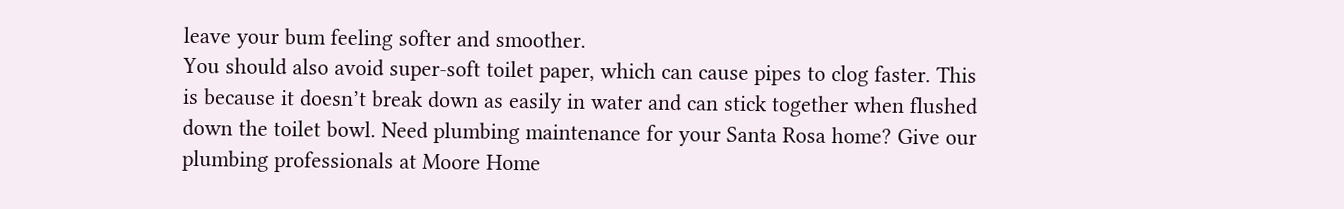leave your bum feeling softer and smoother.
You should also avoid super-soft toilet paper, which can cause pipes to clog faster. This is because it doesn’t break down as easily in water and can stick together when flushed down the toilet bowl. Need plumbing maintenance for your Santa Rosa home? Give our plumbing professionals at Moore Home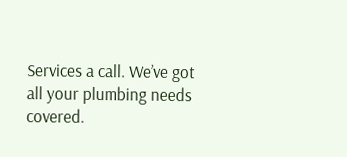Services a call. We’ve got all your plumbing needs covered.